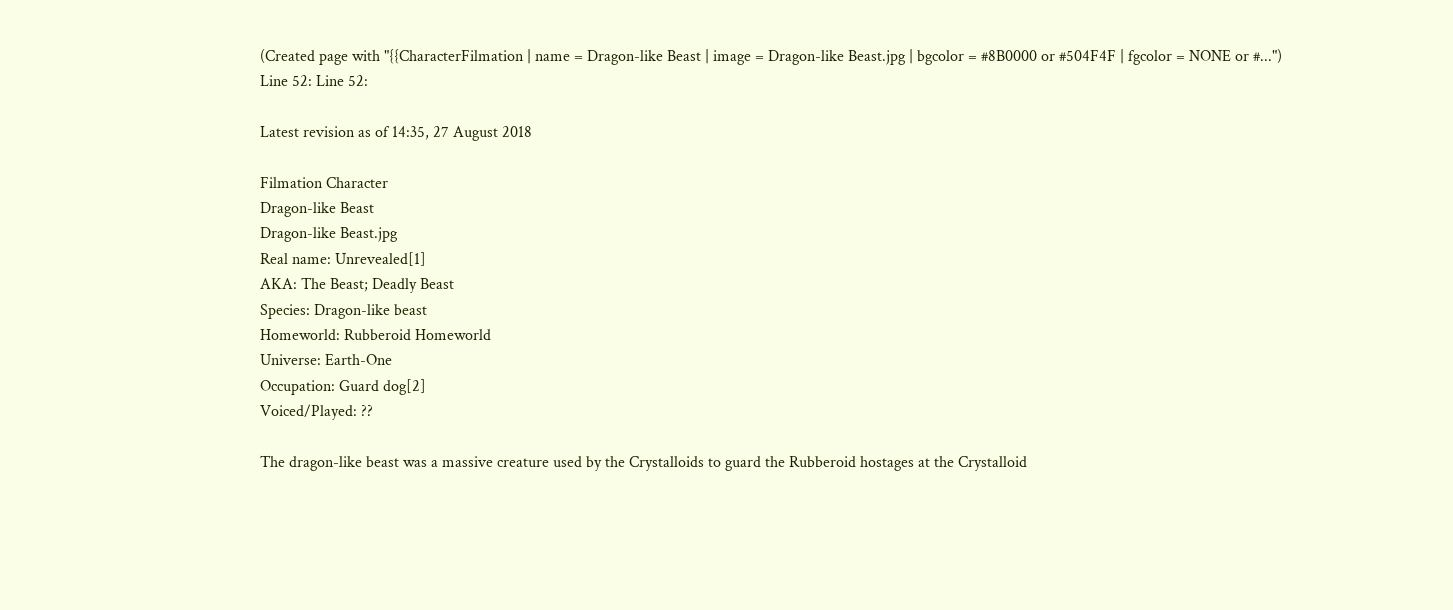(Created page with "{{CharacterFilmation | name = Dragon-like Beast | image = Dragon-like Beast.jpg | bgcolor = #8B0000 or #504F4F | fgcolor = NONE or #...")
Line 52: Line 52:

Latest revision as of 14:35, 27 August 2018

Filmation Character
Dragon-like Beast
Dragon-like Beast.jpg
Real name: Unrevealed[1]
AKA: The Beast; Deadly Beast
Species: Dragon-like beast
Homeworld: Rubberoid Homeworld
Universe: Earth-One
Occupation: Guard dog[2]
Voiced/Played: ??

The dragon-like beast was a massive creature used by the Crystalloids to guard the Rubberoid hostages at the Crystalloid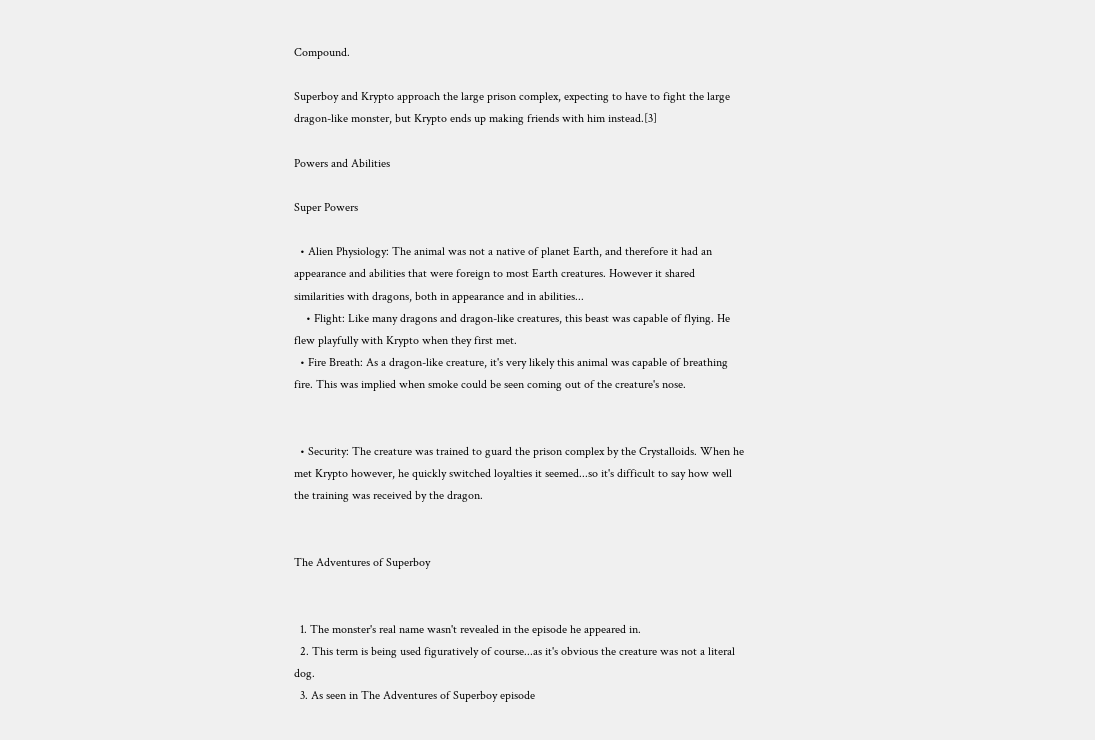Compound.

Superboy and Krypto approach the large prison complex, expecting to have to fight the large dragon-like monster, but Krypto ends up making friends with him instead.[3]

Powers and Abilities

Super Powers

  • Alien Physiology: The animal was not a native of planet Earth, and therefore it had an appearance and abilities that were foreign to most Earth creatures. However it shared similarities with dragons, both in appearance and in abilities...
    • Flight: Like many dragons and dragon-like creatures, this beast was capable of flying. He flew playfully with Krypto when they first met.
  • Fire Breath: As a dragon-like creature, it's very likely this animal was capable of breathing fire. This was implied when smoke could be seen coming out of the creature's nose.


  • Security: The creature was trained to guard the prison complex by the Crystalloids. When he met Krypto however, he quickly switched loyalties it seemed...so it's difficult to say how well the training was received by the dragon.


The Adventures of Superboy


  1. The monster's real name wasn't revealed in the episode he appeared in.
  2. This term is being used figuratively of course...as it's obvious the creature was not a literal dog.
  3. As seen in The Adventures of Superboy episode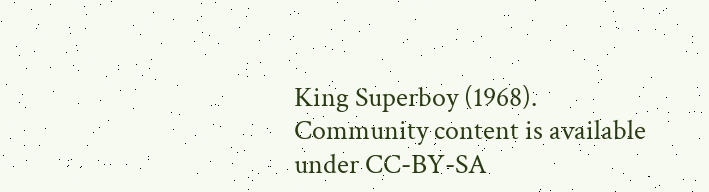King Superboy (1968).
Community content is available under CC-BY-SA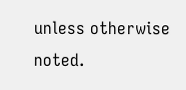unless otherwise noted.